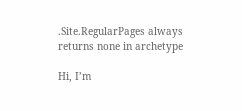.Site.RegularPages always returns none in archetype

Hi, I’m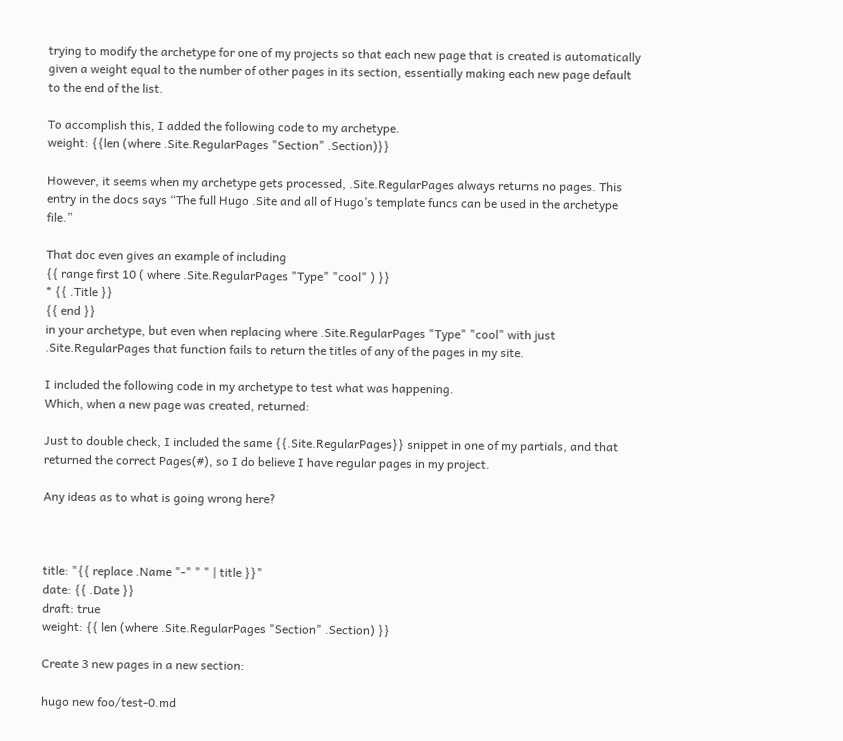trying to modify the archetype for one of my projects so that each new page that is created is automatically given a weight equal to the number of other pages in its section, essentially making each new page default to the end of the list.

To accomplish this, I added the following code to my archetype.
weight: {{len (where .Site.RegularPages "Section" .Section)}}

However, it seems when my archetype gets processed, .Site.RegularPages always returns no pages. This entry in the docs says “The full Hugo .Site and all of Hugo’s template funcs can be used in the archetype file.”

That doc even gives an example of including
{{ range first 10 ( where .Site.RegularPages "Type" "cool" ) }}
* {{ .Title }}
{{ end }}
in your archetype, but even when replacing where .Site.RegularPages "Type" "cool" with just .Site.RegularPages that function fails to return the titles of any of the pages in my site.

I included the following code in my archetype to test what was happening.
Which, when a new page was created, returned:

Just to double check, I included the same {{.Site.RegularPages}} snippet in one of my partials, and that returned the correct Pages(#), so I do believe I have regular pages in my project.

Any ideas as to what is going wrong here?



title: "{{ replace .Name "-" " " | title }}"
date: {{ .Date }}
draft: true
weight: {{ len (where .Site.RegularPages "Section" .Section) }}

Create 3 new pages in a new section:

hugo new foo/test-0.md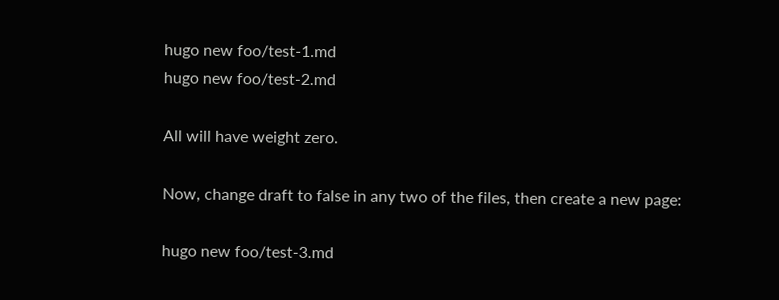hugo new foo/test-1.md
hugo new foo/test-2.md

All will have weight zero.

Now, change draft to false in any two of the files, then create a new page:

hugo new foo/test-3.md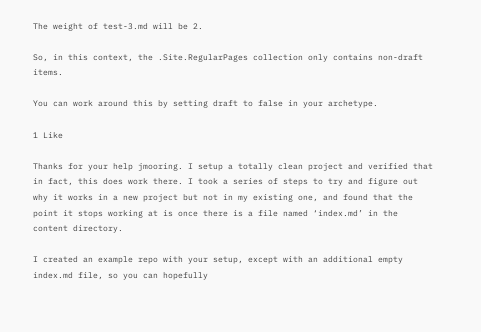The weight of test-3.md will be 2.

So, in this context, the .Site.RegularPages collection only contains non-draft items.

You can work around this by setting draft to false in your archetype.

1 Like

Thanks for your help jmooring. I setup a totally clean project and verified that in fact, this does work there. I took a series of steps to try and figure out why it works in a new project but not in my existing one, and found that the point it stops working at is once there is a file named ‘index.md’ in the content directory.

I created an example repo with your setup, except with an additional empty index.md file, so you can hopefully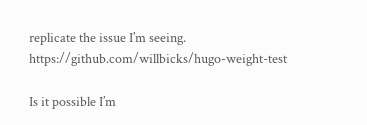replicate the issue I’m seeing. https://github.com/willbicks/hugo-weight-test

Is it possible I’m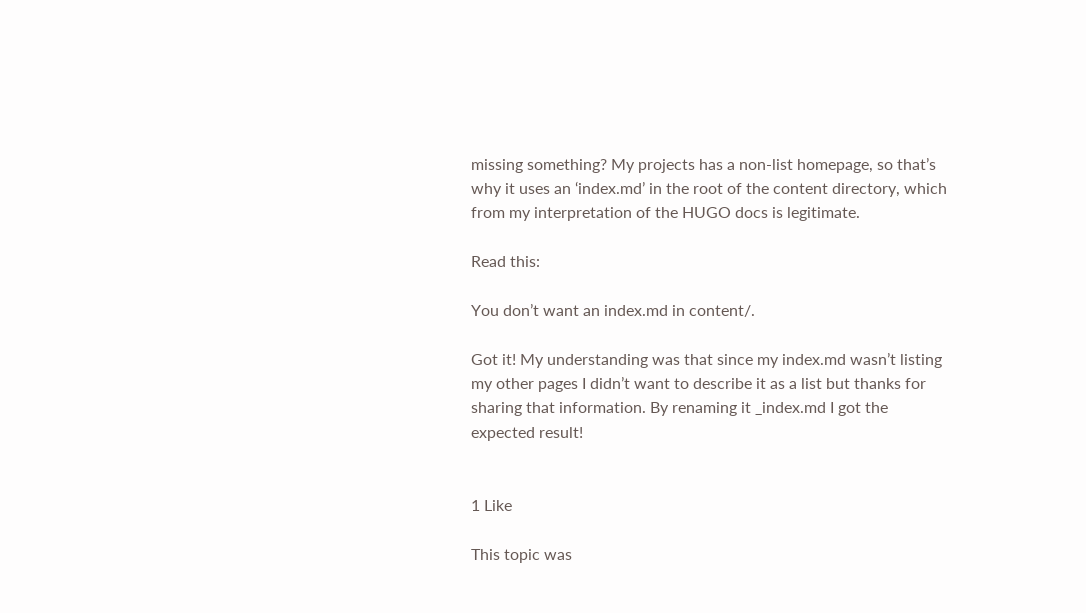missing something? My projects has a non-list homepage, so that’s why it uses an ‘index.md’ in the root of the content directory, which from my interpretation of the HUGO docs is legitimate.

Read this:

You don’t want an index.md in content/.

Got it! My understanding was that since my index.md wasn’t listing my other pages I didn’t want to describe it as a list but thanks for sharing that information. By renaming it _index.md I got the expected result!


1 Like

This topic was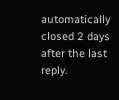automatically closed 2 days after the last reply.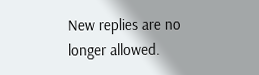New replies are no longer allowed.